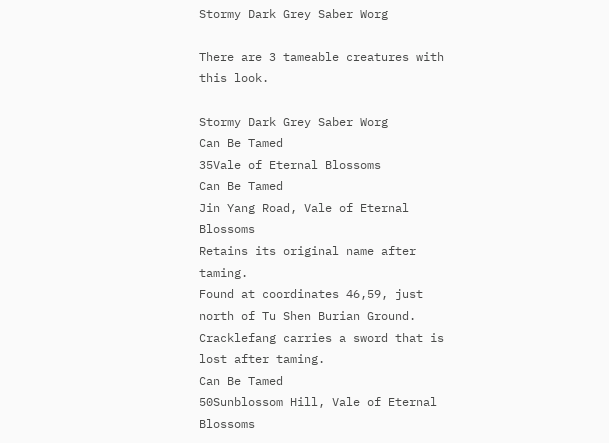Stormy Dark Grey Saber Worg

There are 3 tameable creatures with this look.

Stormy Dark Grey Saber Worg
Can Be Tamed
35Vale of Eternal Blossoms
Can Be Tamed
Jin Yang Road, Vale of Eternal Blossoms
Retains its original name after taming.
Found at coordinates 46,59, just north of Tu Shen Burian Ground. Cracklefang carries a sword that is lost after taming.
Can Be Tamed
50Sunblossom Hill, Vale of Eternal Blossoms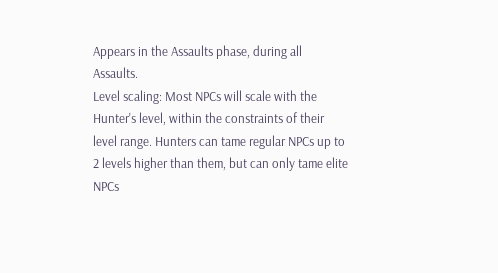Appears in the Assaults phase, during all Assaults.
Level scaling: Most NPCs will scale with the Hunter's level, within the constraints of their level range. Hunters can tame regular NPCs up to 2 levels higher than them, but can only tame elite NPCs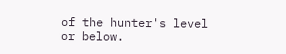of the hunter's level or below.